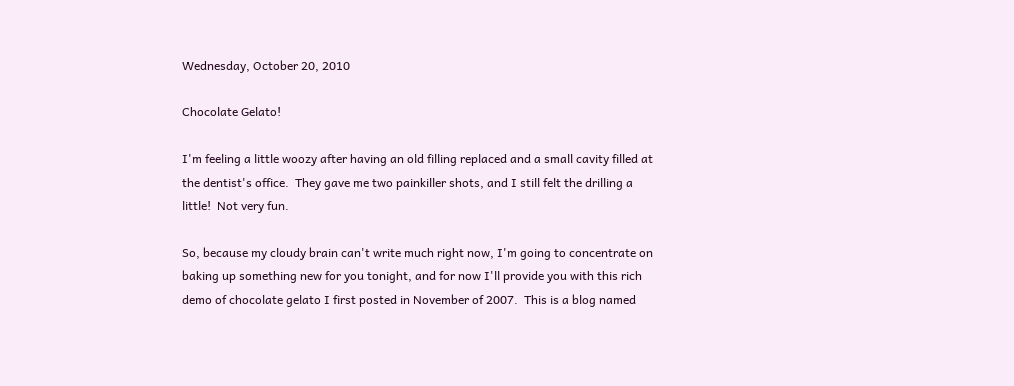Wednesday, October 20, 2010

Chocolate Gelato!

I'm feeling a little woozy after having an old filling replaced and a small cavity filled at the dentist's office.  They gave me two painkiller shots, and I still felt the drilling a little!  Not very fun.

So, because my cloudy brain can't write much right now, I'm going to concentrate on baking up something new for you tonight, and for now I'll provide you with this rich demo of chocolate gelato I first posted in November of 2007.  This is a blog named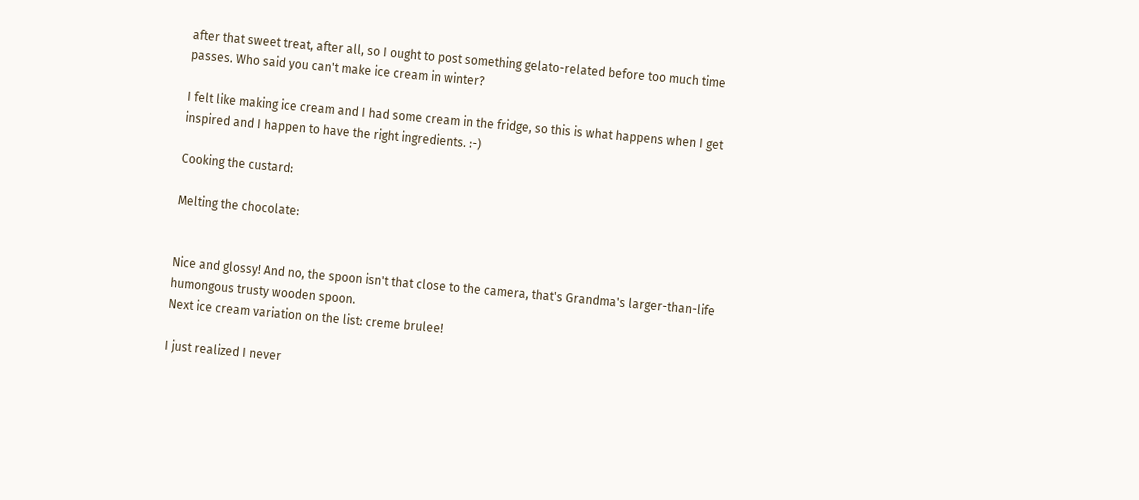after that sweet treat, after all, so I ought to post something gelato-related before too much time passes. Who said you can't make ice cream in winter?

I felt like making ice cream and I had some cream in the fridge, so this is what happens when I get inspired and I happen to have the right ingredients. :-)

Cooking the custard:

Melting the chocolate:


Nice and glossy! And no, the spoon isn't that close to the camera, that's Grandma's larger-than-life humongous trusty wooden spoon.
Next ice cream variation on the list: creme brulee!

I just realized I never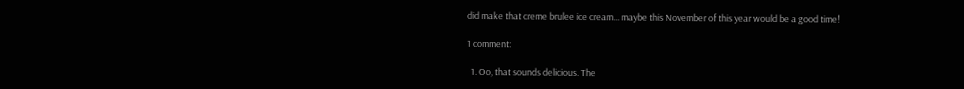did make that creme brulee ice cream... maybe this November of this year would be a good time!

1 comment:

  1. Oo, that sounds delicious. The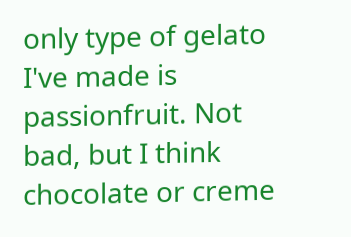only type of gelato I've made is passionfruit. Not bad, but I think chocolate or creme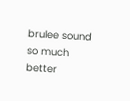brulee sound so much better